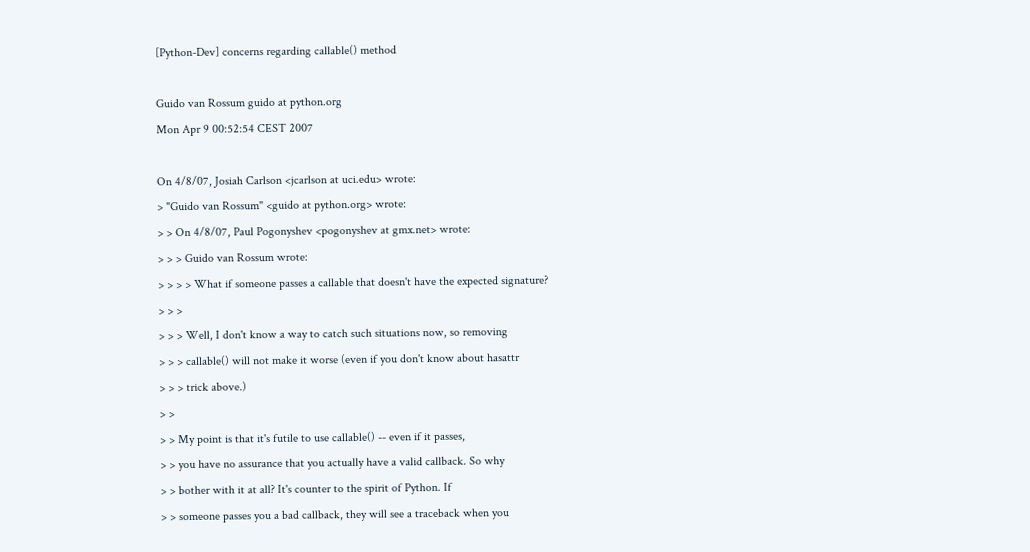[Python-Dev] concerns regarding callable() method

Guido van Rossum guido at python.org
Mon Apr 9 00:52:54 CEST 2007

On 4/8/07, Josiah Carlson <jcarlson at uci.edu> wrote:
> "Guido van Rossum" <guido at python.org> wrote:
> > On 4/8/07, Paul Pogonyshev <pogonyshev at gmx.net> wrote:
> > > Guido van Rossum wrote:
> > > > What if someone passes a callable that doesn't have the expected signature?
> > >
> > > Well, I don't know a way to catch such situations now, so removing
> > > callable() will not make it worse (even if you don't know about hasattr
> > > trick above.)
> >
> > My point is that it's futile to use callable() -- even if it passes,
> > you have no assurance that you actually have a valid callback. So why
> > bother with it at all? It's counter to the spirit of Python. If
> > someone passes you a bad callback, they will see a traceback when you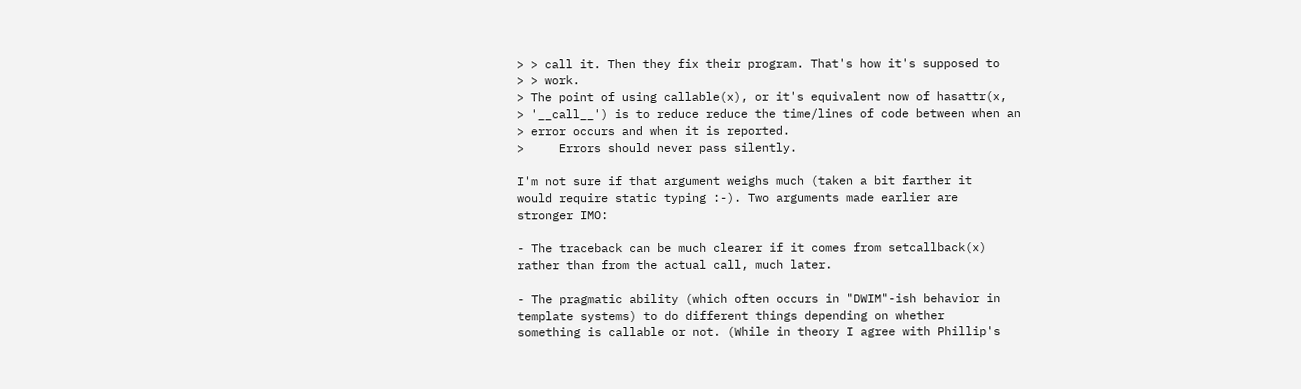> > call it. Then they fix their program. That's how it's supposed to
> > work.
> The point of using callable(x), or it's equivalent now of hasattr(x,
> '__call__') is to reduce reduce the time/lines of code between when an
> error occurs and when it is reported.
>     Errors should never pass silently.

I'm not sure if that argument weighs much (taken a bit farther it
would require static typing :-). Two arguments made earlier are
stronger IMO:

- The traceback can be much clearer if it comes from setcallback(x)
rather than from the actual call, much later.

- The pragmatic ability (which often occurs in "DWIM"-ish behavior in
template systems) to do different things depending on whether
something is callable or not. (While in theory I agree with Phillip's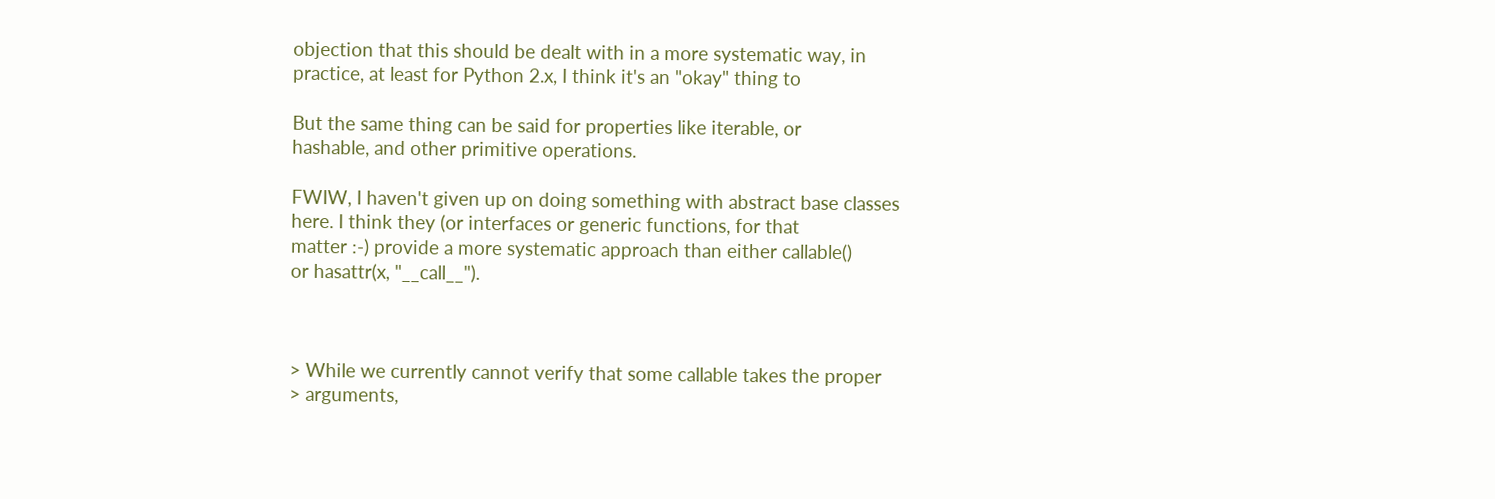objection that this should be dealt with in a more systematic way, in
practice, at least for Python 2.x, I think it's an "okay" thing to

But the same thing can be said for properties like iterable, or
hashable, and other primitive operations.

FWIW, I haven't given up on doing something with abstract base classes
here. I think they (or interfaces or generic functions, for that
matter :-) provide a more systematic approach than either callable()
or hasattr(x, "__call__").



> While we currently cannot verify that some callable takes the proper
> arguments,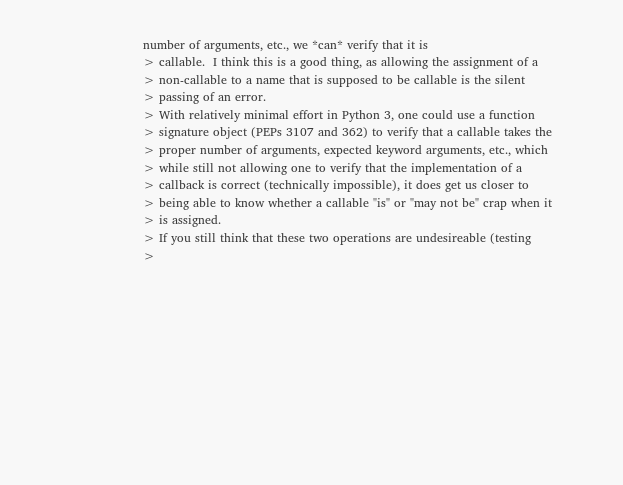number of arguments, etc., we *can* verify that it is
> callable.  I think this is a good thing, as allowing the assignment of a
> non-callable to a name that is supposed to be callable is the silent
> passing of an error.
> With relatively minimal effort in Python 3, one could use a function
> signature object (PEPs 3107 and 362) to verify that a callable takes the
> proper number of arguments, expected keyword arguments, etc., which
> while still not allowing one to verify that the implementation of a
> callback is correct (technically impossible), it does get us closer to
> being able to know whether a callable "is" or "may not be" crap when it
> is assigned.
> If you still think that these two operations are undesireable (testing
>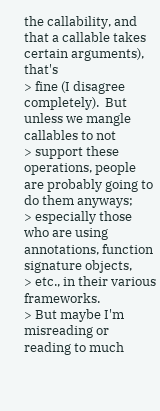the callability, and that a callable takes certain arguments), that's
> fine (I disagree completely).  But unless we mangle callables to not
> support these operations, people are probably going to do them anyways;
> especially those who are using annotations, function signature objects,
> etc., in their various frameworks.
> But maybe I'm misreading or reading to much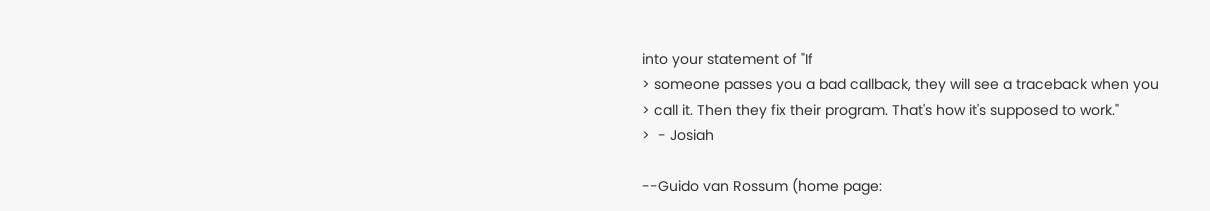into your statement of "If
> someone passes you a bad callback, they will see a traceback when you
> call it. Then they fix their program. That's how it's supposed to work."
>  - Josiah

--Guido van Rossum (home page: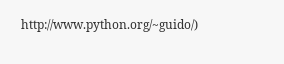http://www.python.org/~guido/)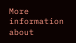More information about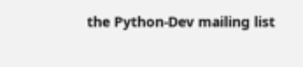the Python-Dev mailing list